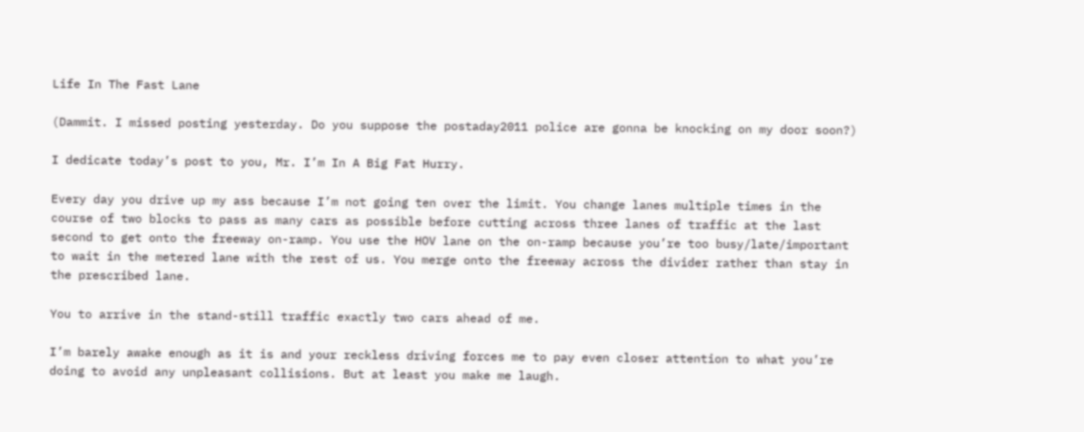Life In The Fast Lane

(Dammit. I missed posting yesterday. Do you suppose the postaday2011 police are gonna be knocking on my door soon?)

I dedicate today’s post to you, Mr. I’m In A Big Fat Hurry.

Every day you drive up my ass because I’m not going ten over the limit. You change lanes multiple times in the course of two blocks to pass as many cars as possible before cutting across three lanes of traffic at the last second to get onto the freeway on-ramp. You use the HOV lane on the on-ramp because you’re too busy/late/important to wait in the metered lane with the rest of us. You merge onto the freeway across the divider rather than stay in the prescribed lane.

You to arrive in the stand-still traffic exactly two cars ahead of me.

I’m barely awake enough as it is and your reckless driving forces me to pay even closer attention to what you’re doing to avoid any unpleasant collisions. But at least you make me laugh.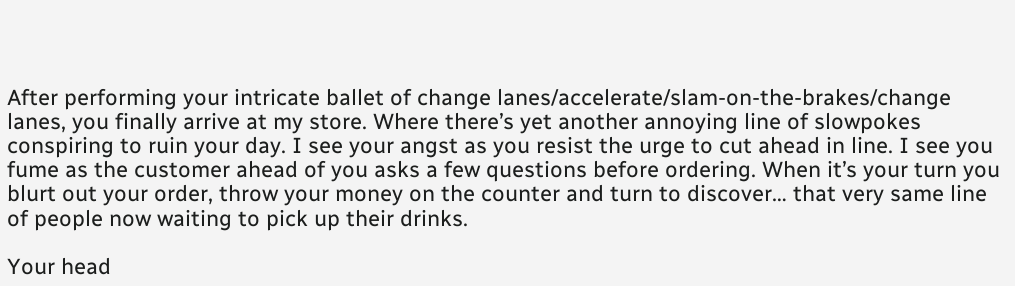After performing your intricate ballet of change lanes/accelerate/slam-on-the-brakes/change lanes, you finally arrive at my store. Where there’s yet another annoying line of slowpokes conspiring to ruin your day. I see your angst as you resist the urge to cut ahead in line. I see you fume as the customer ahead of you asks a few questions before ordering. When it’s your turn you blurt out your order, throw your money on the counter and turn to discover… that very same line of people now waiting to pick up their drinks.

Your head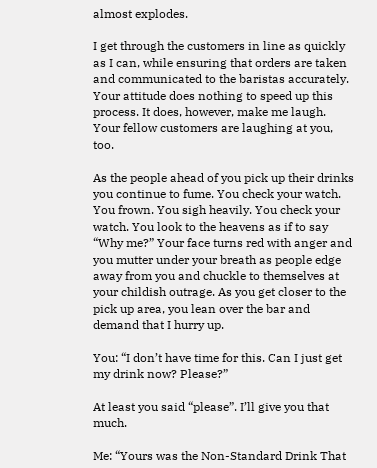almost explodes.

I get through the customers in line as quickly as I can, while ensuring that orders are taken and communicated to the baristas accurately. Your attitude does nothing to speed up this process. It does, however, make me laugh. Your fellow customers are laughing at you, too.

As the people ahead of you pick up their drinks you continue to fume. You check your watch. You frown. You sigh heavily. You check your watch. You look to the heavens as if to say “Why me?” Your face turns red with anger and you mutter under your breath as people edge away from you and chuckle to themselves at your childish outrage. As you get closer to the pick up area, you lean over the bar and demand that I hurry up.

You: “I don’t have time for this. Can I just get my drink now? Please?”

At least you said “please”. I’ll give you that much.

Me: “Yours was the Non-Standard Drink That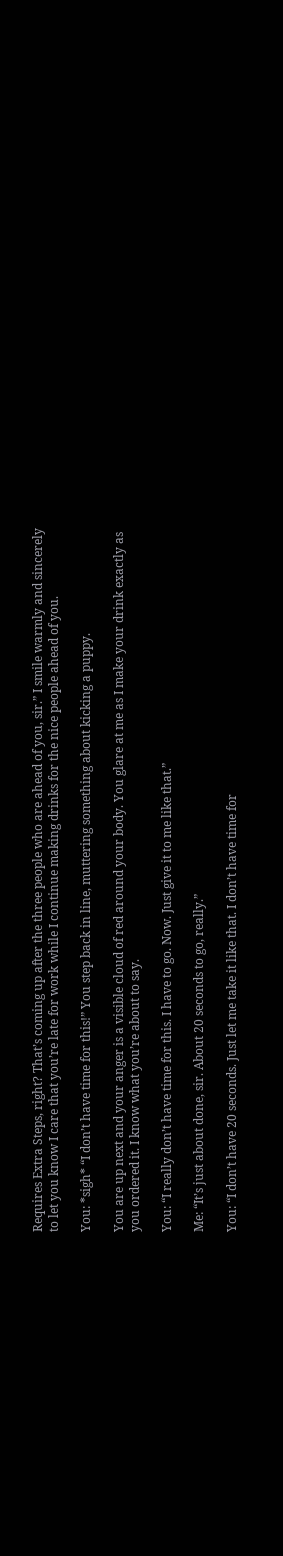Requires Extra Steps, right? That’s coming up after the three people who are ahead of you, sir.” I smile warmly and sincerely to let you know I care that you’re late for work while I continue making drinks for the nice people ahead of you.

You: *sigh* “I don’t have time for this!” You step back in line, muttering something about kicking a puppy.

You are up next and your anger is a visible cloud of red around your body. You glare at me as I make your drink exactly as you ordered it. I know what you’re about to say.

You: “I really don’t have time for this. I have to go. Now. Just give it to me like that.”

Me: “It’s just about done, sir. About 20 seconds to go, really.”

You: “I don’t have 20 seconds. Just let me take it like that. I don’t have time for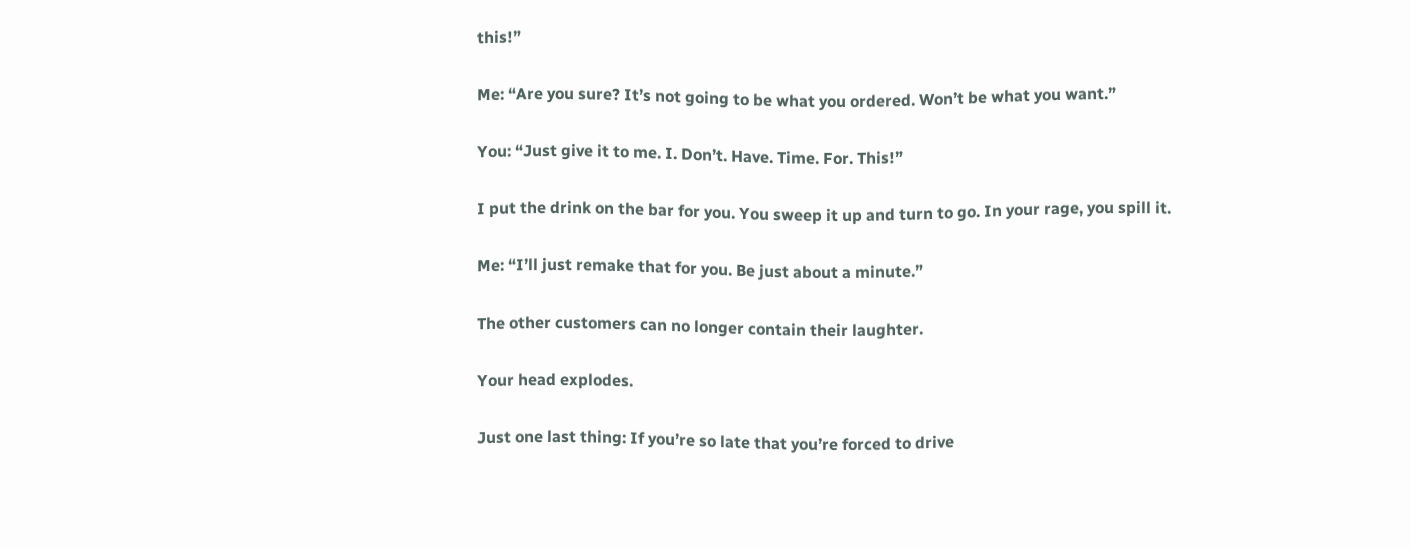this!”

Me: “Are you sure? It’s not going to be what you ordered. Won’t be what you want.”

You: “Just give it to me. I. Don’t. Have. Time. For. This!”

I put the drink on the bar for you. You sweep it up and turn to go. In your rage, you spill it.

Me: “I’ll just remake that for you. Be just about a minute.”

The other customers can no longer contain their laughter.

Your head explodes.

Just one last thing: If you’re so late that you’re forced to drive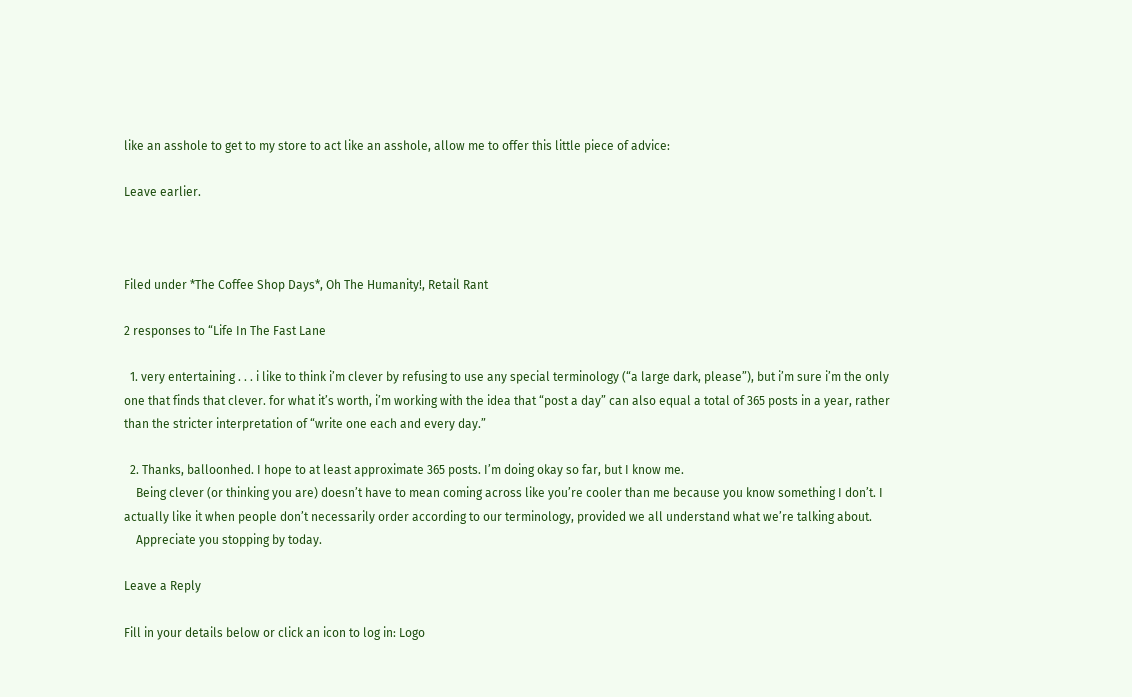like an asshole to get to my store to act like an asshole, allow me to offer this little piece of advice:

Leave earlier.



Filed under *The Coffee Shop Days*, Oh The Humanity!, Retail Rant

2 responses to “Life In The Fast Lane

  1. very entertaining . . . i like to think i’m clever by refusing to use any special terminology (“a large dark, please”), but i’m sure i’m the only one that finds that clever. for what it’s worth, i’m working with the idea that “post a day” can also equal a total of 365 posts in a year, rather than the stricter interpretation of “write one each and every day.”

  2. Thanks, balloonhed. I hope to at least approximate 365 posts. I’m doing okay so far, but I know me.
    Being clever (or thinking you are) doesn’t have to mean coming across like you’re cooler than me because you know something I don’t. I actually like it when people don’t necessarily order according to our terminology, provided we all understand what we’re talking about.
    Appreciate you stopping by today.

Leave a Reply

Fill in your details below or click an icon to log in: Logo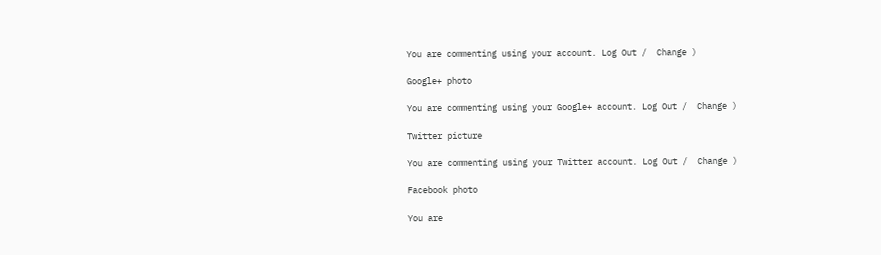You are commenting using your account. Log Out /  Change )

Google+ photo

You are commenting using your Google+ account. Log Out /  Change )

Twitter picture

You are commenting using your Twitter account. Log Out /  Change )

Facebook photo

You are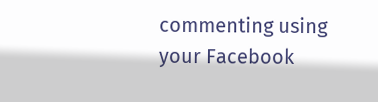commenting using your Facebook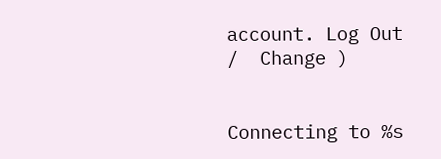account. Log Out /  Change )


Connecting to %s